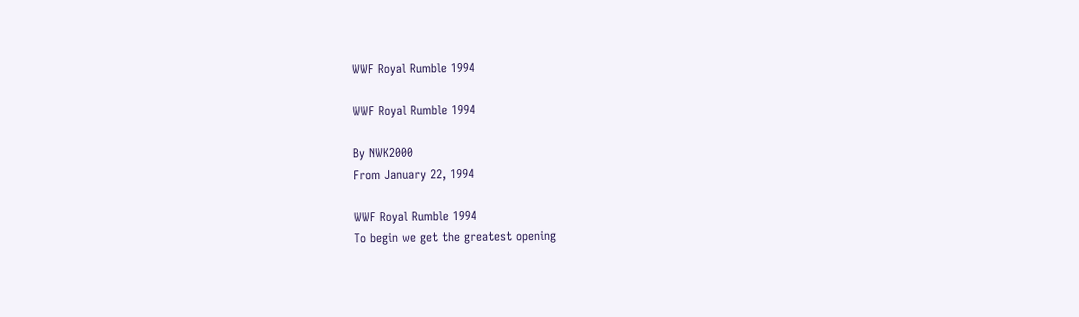WWF Royal Rumble 1994

WWF Royal Rumble 1994

By NWK2000
From January 22, 1994

WWF Royal Rumble 1994
To begin we get the greatest opening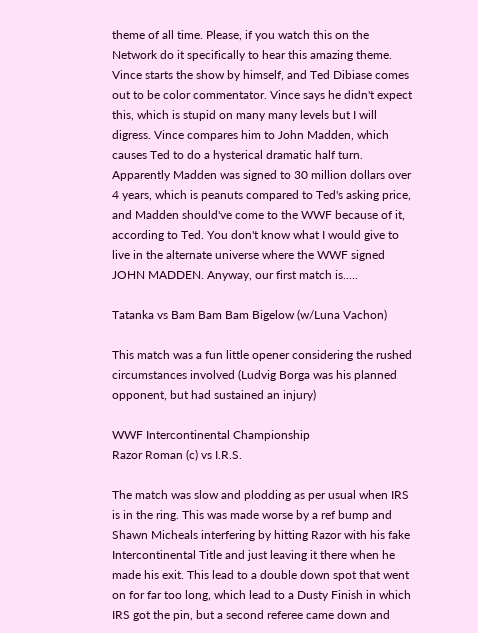theme of all time. Please, if you watch this on the Network do it specifically to hear this amazing theme. Vince starts the show by himself, and Ted Dibiase comes out to be color commentator. Vince says he didn't expect this, which is stupid on many many levels but I will digress. Vince compares him to John Madden, which causes Ted to do a hysterical dramatic half turn. Apparently Madden was signed to 30 million dollars over 4 years, which is peanuts compared to Ted's asking price, and Madden should've come to the WWF because of it, according to Ted. You don't know what I would give to live in the alternate universe where the WWF signed JOHN MADDEN. Anyway, our first match is.....

Tatanka vs Bam Bam Bam Bigelow (w/Luna Vachon)

This match was a fun little opener considering the rushed circumstances involved (Ludvig Borga was his planned opponent, but had sustained an injury)

WWF Intercontinental Championship
Razor Roman (c) vs I.R.S.

The match was slow and plodding as per usual when IRS is in the ring. This was made worse by a ref bump and Shawn Micheals interfering by hitting Razor with his fake Intercontinental Title and just leaving it there when he made his exit. This lead to a double down spot that went on for far too long, which lead to a Dusty Finish in which IRS got the pin, but a second referee came down and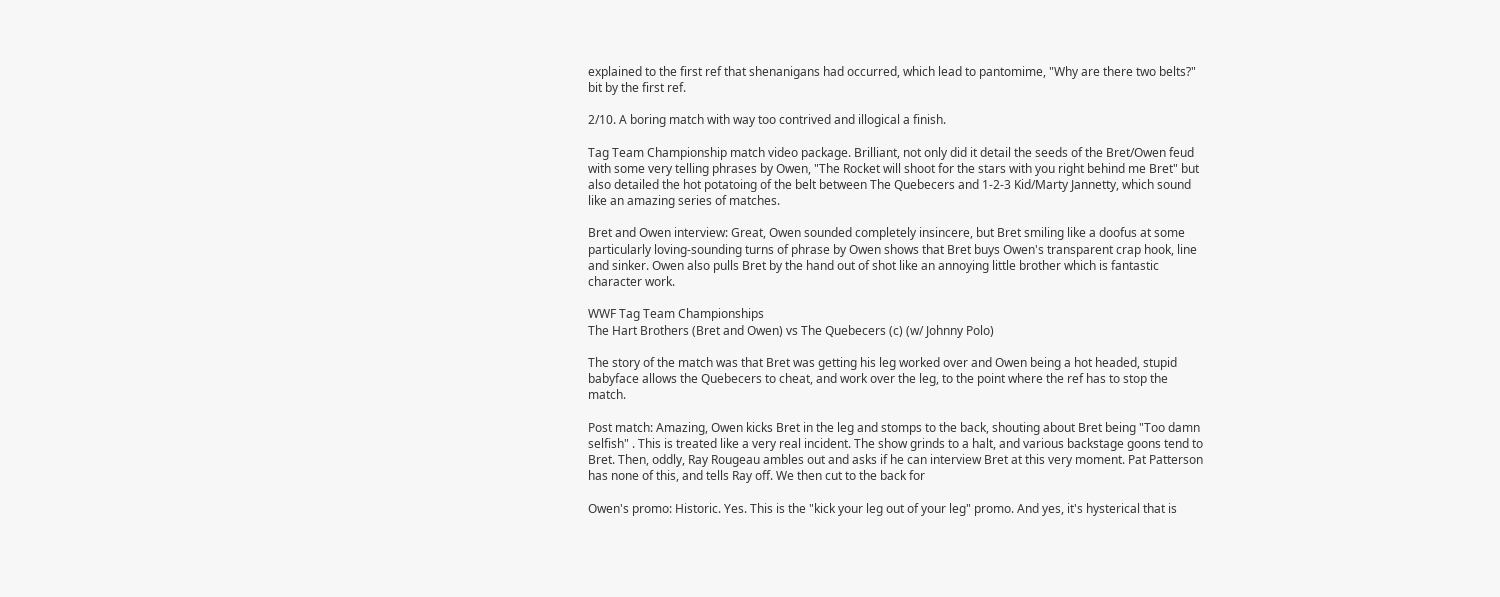explained to the first ref that shenanigans had occurred, which lead to pantomime, "Why are there two belts?" bit by the first ref.

2/10. A boring match with way too contrived and illogical a finish.

Tag Team Championship match video package. Brilliant, not only did it detail the seeds of the Bret/Owen feud with some very telling phrases by Owen, "The Rocket will shoot for the stars with you right behind me Bret" but also detailed the hot potatoing of the belt between The Quebecers and 1-2-3 Kid/Marty Jannetty, which sound like an amazing series of matches.

Bret and Owen interview: Great, Owen sounded completely insincere, but Bret smiling like a doofus at some particularly loving-sounding turns of phrase by Owen shows that Bret buys Owen's transparent crap hook, line and sinker. Owen also pulls Bret by the hand out of shot like an annoying little brother which is fantastic character work.

WWF Tag Team Championships
The Hart Brothers (Bret and Owen) vs The Quebecers (c) (w/ Johnny Polo)

The story of the match was that Bret was getting his leg worked over and Owen being a hot headed, stupid babyface allows the Quebecers to cheat, and work over the leg, to the point where the ref has to stop the match.

Post match: Amazing, Owen kicks Bret in the leg and stomps to the back, shouting about Bret being "Too damn selfish" . This is treated like a very real incident. The show grinds to a halt, and various backstage goons tend to Bret. Then, oddly, Ray Rougeau ambles out and asks if he can interview Bret at this very moment. Pat Patterson has none of this, and tells Ray off. We then cut to the back for

Owen's promo: Historic. Yes. This is the "kick your leg out of your leg" promo. And yes, it's hysterical that is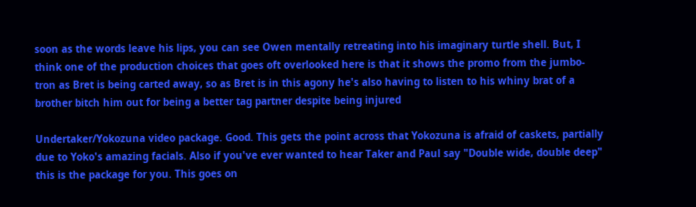soon as the words leave his lips, you can see Owen mentally retreating into his imaginary turtle shell. But, I think one of the production choices that goes oft overlooked here is that it shows the promo from the jumbo-tron as Bret is being carted away, so as Bret is in this agony he's also having to listen to his whiny brat of a brother bitch him out for being a better tag partner despite being injured

Undertaker/Yokozuna video package. Good. This gets the point across that Yokozuna is afraid of caskets, partially due to Yoko's amazing facials. Also if you've ever wanted to hear Taker and Paul say "Double wide, double deep" this is the package for you. This goes on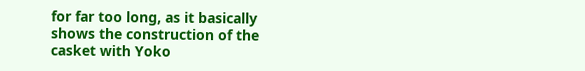for far too long, as it basically shows the construction of the casket with Yoko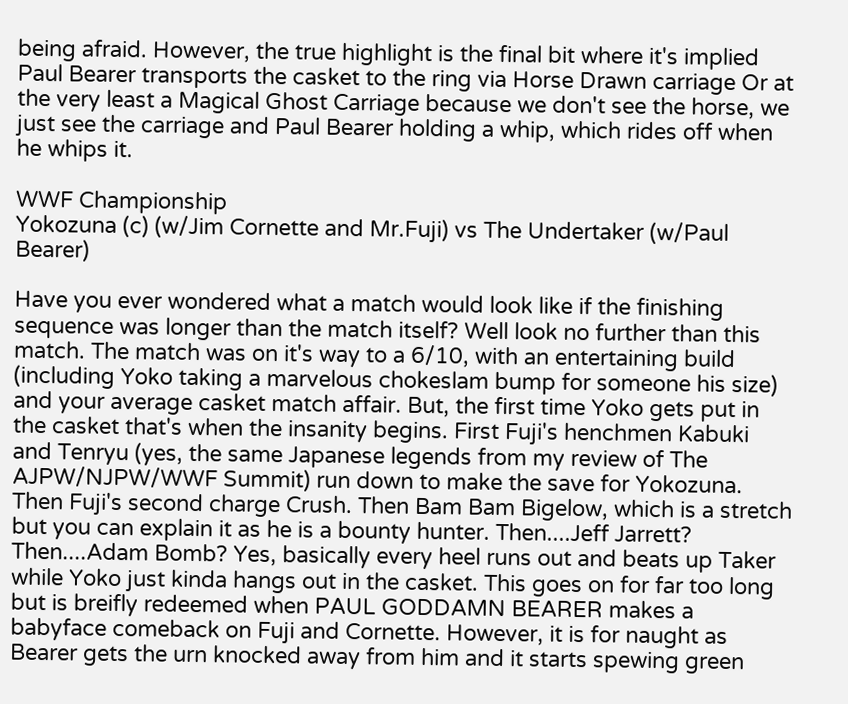being afraid. However, the true highlight is the final bit where it's implied Paul Bearer transports the casket to the ring via Horse Drawn carriage Or at the very least a Magical Ghost Carriage because we don't see the horse, we just see the carriage and Paul Bearer holding a whip, which rides off when he whips it.

WWF Championship
Yokozuna (c) (w/Jim Cornette and Mr.Fuji) vs The Undertaker (w/Paul Bearer)

Have you ever wondered what a match would look like if the finishing sequence was longer than the match itself? Well look no further than this match. The match was on it's way to a 6/10, with an entertaining build (including Yoko taking a marvelous chokeslam bump for someone his size) and your average casket match affair. But, the first time Yoko gets put in the casket that's when the insanity begins. First Fuji's henchmen Kabuki and Tenryu (yes, the same Japanese legends from my review of The AJPW/NJPW/WWF Summit) run down to make the save for Yokozuna. Then Fuji's second charge Crush. Then Bam Bam Bigelow, which is a stretch but you can explain it as he is a bounty hunter. Then....Jeff Jarrett? Then....Adam Bomb? Yes, basically every heel runs out and beats up Taker while Yoko just kinda hangs out in the casket. This goes on for far too long but is breifly redeemed when PAUL GODDAMN BEARER makes a babyface comeback on Fuji and Cornette. However, it is for naught as Bearer gets the urn knocked away from him and it starts spewing green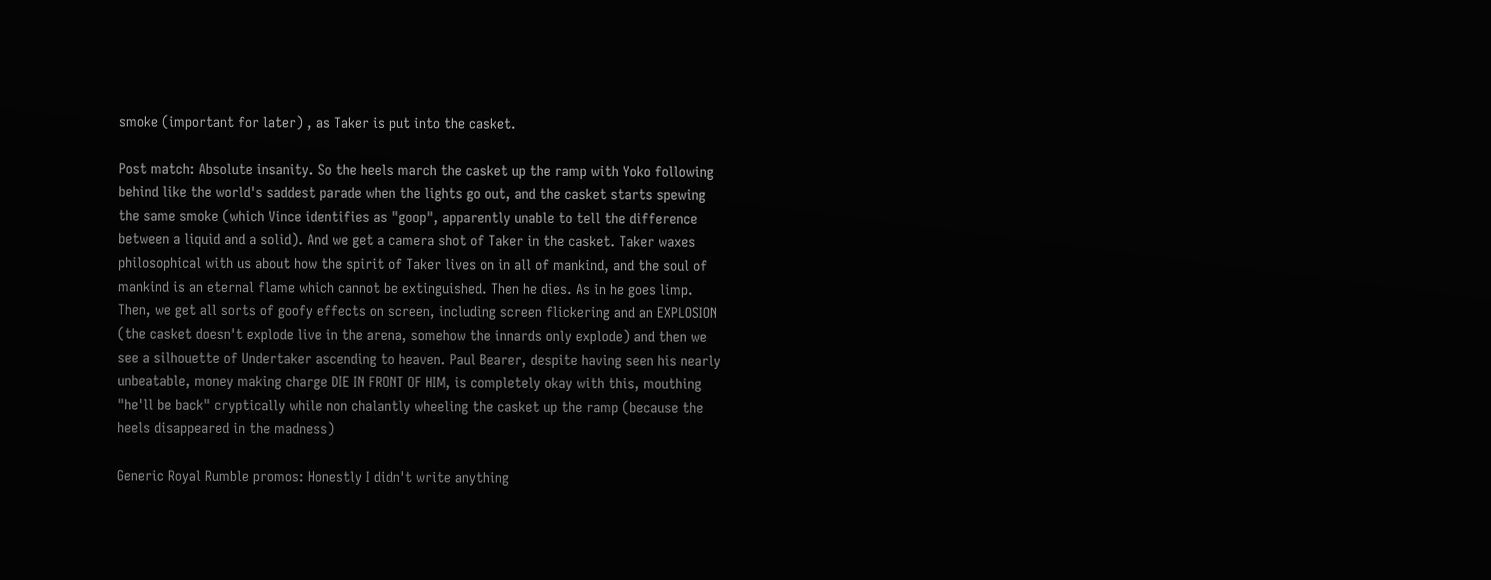smoke (important for later) , as Taker is put into the casket.

Post match: Absolute insanity. So the heels march the casket up the ramp with Yoko following behind like the world's saddest parade when the lights go out, and the casket starts spewing the same smoke (which Vince identifies as "goop", apparently unable to tell the difference between a liquid and a solid). And we get a camera shot of Taker in the casket. Taker waxes philosophical with us about how the spirit of Taker lives on in all of mankind, and the soul of mankind is an eternal flame which cannot be extinguished. Then he dies. As in he goes limp. Then, we get all sorts of goofy effects on screen, including screen flickering and an EXPLOSION (the casket doesn't explode live in the arena, somehow the innards only explode) and then we see a silhouette of Undertaker ascending to heaven. Paul Bearer, despite having seen his nearly unbeatable, money making charge DIE IN FRONT OF HIM, is completely okay with this, mouthing "he'll be back" cryptically while non chalantly wheeling the casket up the ramp (because the heels disappeared in the madness)

Generic Royal Rumble promos: Honestly I didn't write anything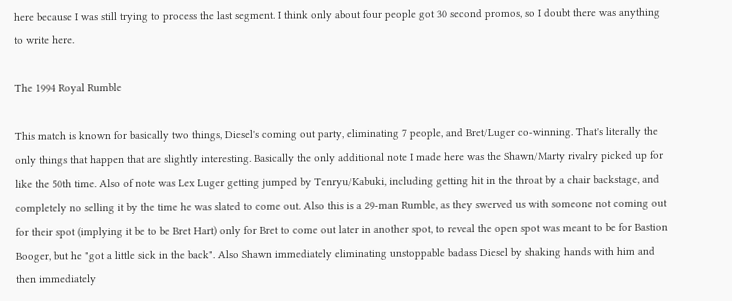here because I was still trying to process the last segment. I think only about four people got 30 second promos, so I doubt there was anything to write here.

The 1994 Royal Rumble

This match is known for basically two things, Diesel's coming out party, eliminating 7 people, and Bret/Luger co-winning. That's literally the only things that happen that are slightly interesting. Basically the only additional note I made here was the Shawn/Marty rivalry picked up for like the 50th time. Also of note was Lex Luger getting jumped by Tenryu/Kabuki, including getting hit in the throat by a chair backstage, and completely no selling it by the time he was slated to come out. Also this is a 29-man Rumble, as they swerved us with someone not coming out for their spot (implying it be to be Bret Hart) only for Bret to come out later in another spot, to reveal the open spot was meant to be for Bastion Booger, but he "got a little sick in the back". Also Shawn immediately eliminating unstoppable badass Diesel by shaking hands with him and then immediately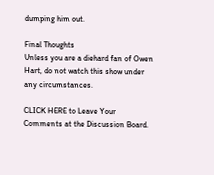dumping him out.

Final Thoughts
Unless you are a diehard fan of Owen Hart, do not watch this show under any circumstances.

CLICK HERE to Leave Your Comments at the Discussion Board.